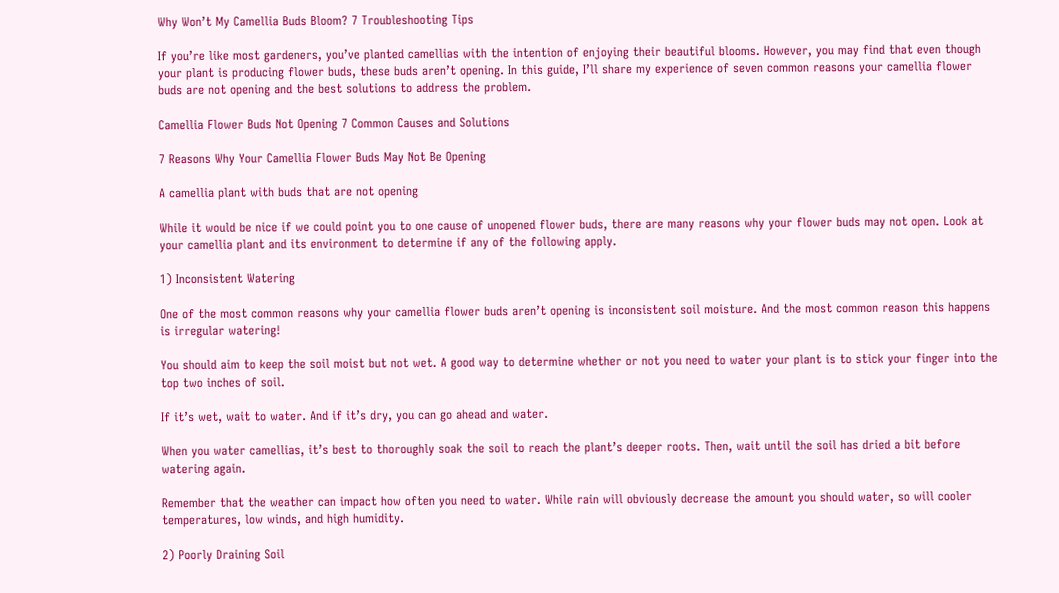Why Won’t My Camellia Buds Bloom? 7 Troubleshooting Tips

If you’re like most gardeners, you’ve planted camellias with the intention of enjoying their beautiful blooms. However, you may find that even though your plant is producing flower buds, these buds aren’t opening. In this guide, I’ll share my experience of seven common reasons your camellia flower buds are not opening and the best solutions to address the problem.

Camellia Flower Buds Not Opening 7 Common Causes and Solutions

7 Reasons Why Your Camellia Flower Buds May Not Be Opening

A camellia plant with buds that are not opening

While it would be nice if we could point you to one cause of unopened flower buds, there are many reasons why your flower buds may not open. Look at your camellia plant and its environment to determine if any of the following apply.

1) Inconsistent Watering

One of the most common reasons why your camellia flower buds aren’t opening is inconsistent soil moisture. And the most common reason this happens is irregular watering!

You should aim to keep the soil moist but not wet. A good way to determine whether or not you need to water your plant is to stick your finger into the top two inches of soil.

If it’s wet, wait to water. And if it’s dry, you can go ahead and water.

When you water camellias, it’s best to thoroughly soak the soil to reach the plant’s deeper roots. Then, wait until the soil has dried a bit before watering again.

Remember that the weather can impact how often you need to water. While rain will obviously decrease the amount you should water, so will cooler temperatures, low winds, and high humidity.

2) Poorly Draining Soil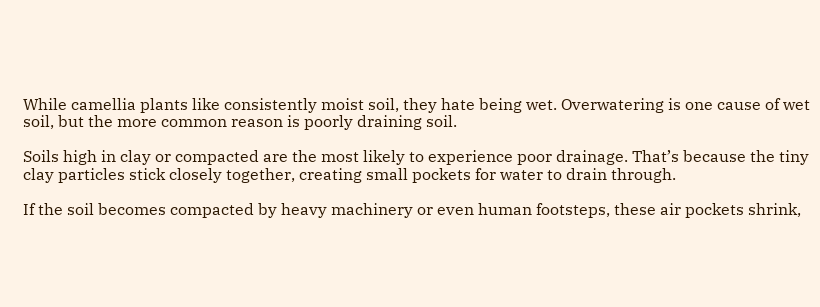While camellia plants like consistently moist soil, they hate being wet. Overwatering is one cause of wet soil, but the more common reason is poorly draining soil.

Soils high in clay or compacted are the most likely to experience poor drainage. That’s because the tiny clay particles stick closely together, creating small pockets for water to drain through.

If the soil becomes compacted by heavy machinery or even human footsteps, these air pockets shrink,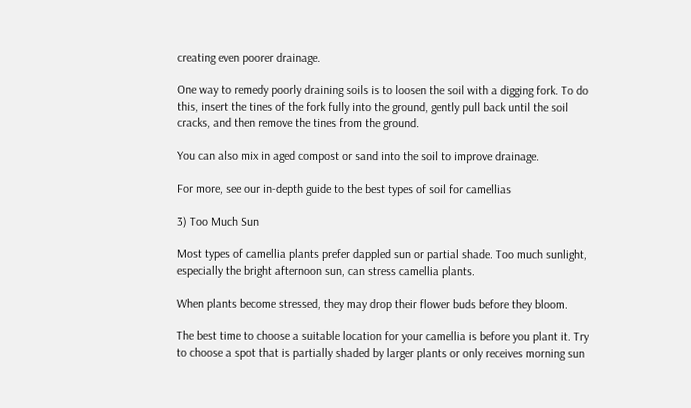creating even poorer drainage.

One way to remedy poorly draining soils is to loosen the soil with a digging fork. To do this, insert the tines of the fork fully into the ground, gently pull back until the soil cracks, and then remove the tines from the ground.

You can also mix in aged compost or sand into the soil to improve drainage.

For more, see our in-depth guide to the best types of soil for camellias

3) Too Much Sun

Most types of camellia plants prefer dappled sun or partial shade. Too much sunlight, especially the bright afternoon sun, can stress camellia plants.

When plants become stressed, they may drop their flower buds before they bloom.

The best time to choose a suitable location for your camellia is before you plant it. Try to choose a spot that is partially shaded by larger plants or only receives morning sun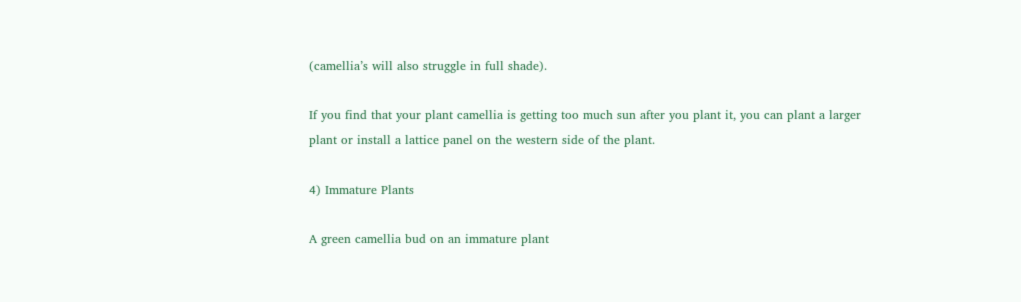(camellia’s will also struggle in full shade).

If you find that your plant camellia is getting too much sun after you plant it, you can plant a larger plant or install a lattice panel on the western side of the plant.

4) Immature Plants

A green camellia bud on an immature plant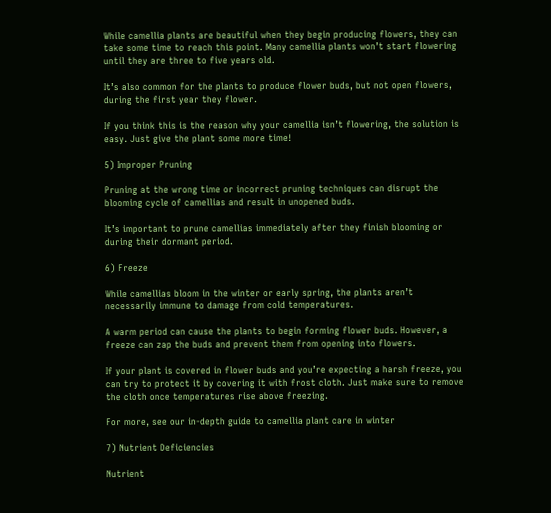While camellia plants are beautiful when they begin producing flowers, they can take some time to reach this point. Many camellia plants won’t start flowering until they are three to five years old.

It’s also common for the plants to produce flower buds, but not open flowers, during the first year they flower.

If you think this is the reason why your camellia isn’t flowering, the solution is easy. Just give the plant some more time!

5) Improper Pruning

Pruning at the wrong time or incorrect pruning techniques can disrupt the blooming cycle of camellias and result in unopened buds.

It’s important to prune camellias immediately after they finish blooming or during their dormant period.

6) Freeze

While camellias bloom in the winter or early spring, the plants aren’t necessarily immune to damage from cold temperatures.

A warm period can cause the plants to begin forming flower buds. However, a freeze can zap the buds and prevent them from opening into flowers.

If your plant is covered in flower buds and you’re expecting a harsh freeze, you can try to protect it by covering it with frost cloth. Just make sure to remove the cloth once temperatures rise above freezing.

For more, see our in-depth guide to camellia plant care in winter

7) Nutrient Deficiencies

Nutrient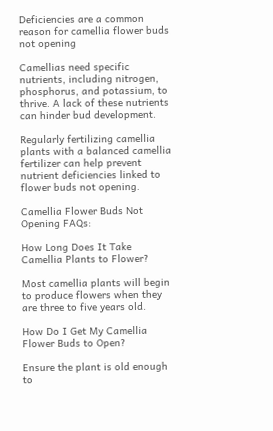Deficiencies are a common reason for camellia flower buds not opening

Camellias need specific nutrients, including nitrogen, phosphorus, and potassium, to thrive. A lack of these nutrients can hinder bud development.

Regularly fertilizing camellia plants with a balanced camellia fertilizer can help prevent nutrient deficiencies linked to flower buds not opening.

Camellia Flower Buds Not Opening FAQs:

How Long Does It Take Camellia Plants to Flower?

Most camellia plants will begin to produce flowers when they are three to five years old.

How Do I Get My Camellia Flower Buds to Open?

Ensure the plant is old enough to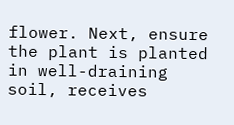flower. Next, ensure the plant is planted in well-draining soil, receives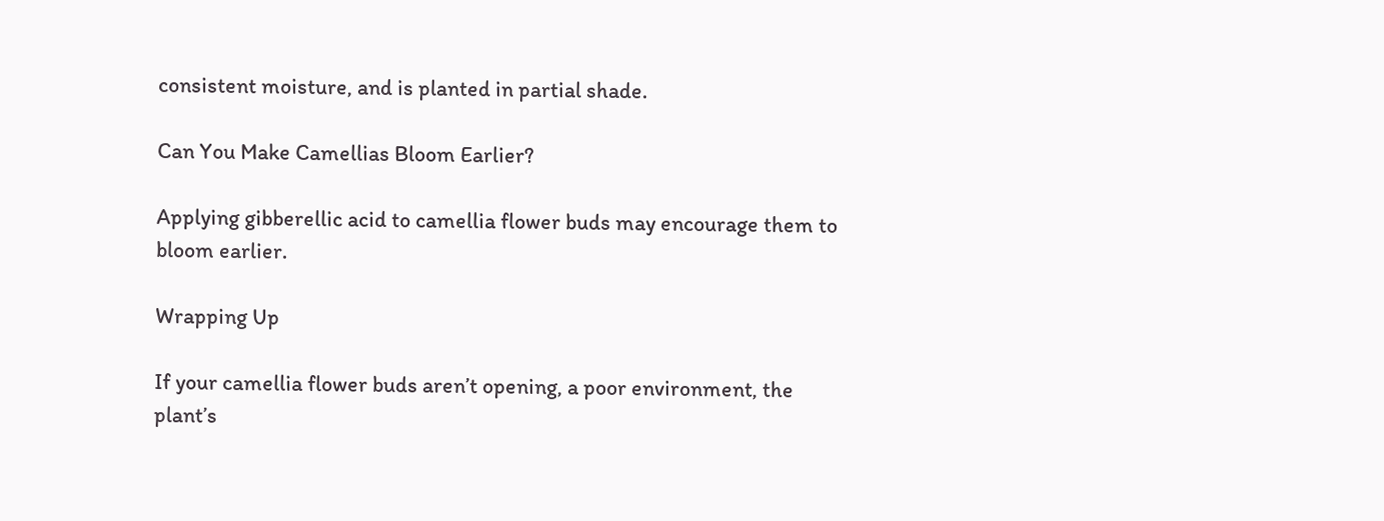consistent moisture, and is planted in partial shade.

Can You Make Camellias Bloom Earlier?

Applying gibberellic acid to camellia flower buds may encourage them to bloom earlier.

Wrapping Up

If your camellia flower buds aren’t opening, a poor environment, the plant’s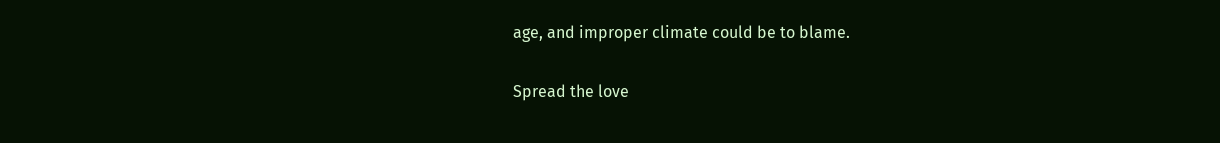age, and improper climate could be to blame.

Spread the love